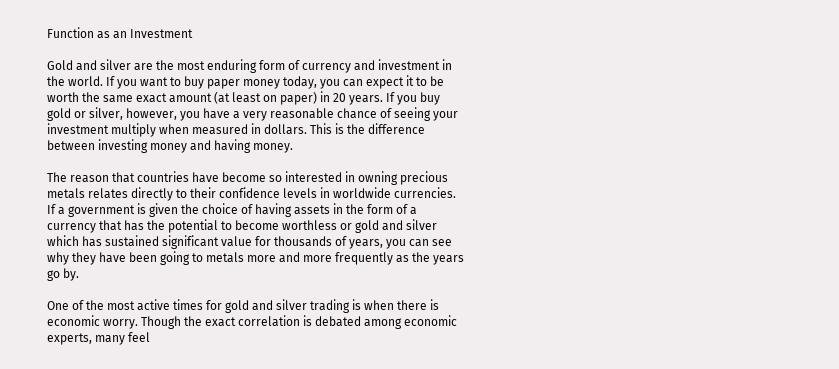Function as an Investment

Gold and silver are the most enduring form of currency and investment in the world. If you want to buy paper money today, you can expect it to be worth the same exact amount (at least on paper) in 20 years. If you buy gold or silver, however, you have a very reasonable chance of seeing your investment multiply when measured in dollars. This is the difference between investing money and having money.

The reason that countries have become so interested in owning precious metals relates directly to their confidence levels in worldwide currencies. If a government is given the choice of having assets in the form of a currency that has the potential to become worthless or gold and silver which has sustained significant value for thousands of years, you can see why they have been going to metals more and more frequently as the years go by.

One of the most active times for gold and silver trading is when there is economic worry. Though the exact correlation is debated among economic experts, many feel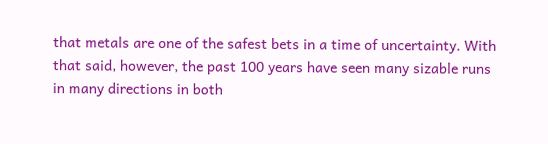that metals are one of the safest bets in a time of uncertainty. With that said, however, the past 100 years have seen many sizable runs in many directions in both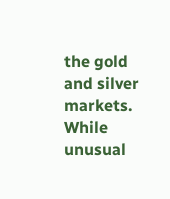the gold and silver markets. While unusual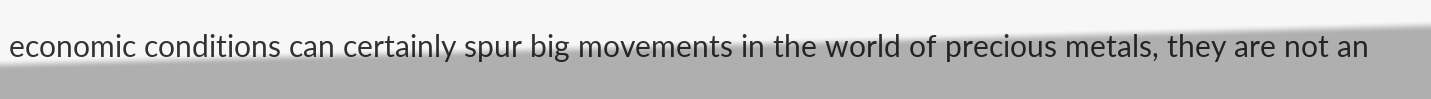economic conditions can certainly spur big movements in the world of precious metals, they are not an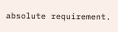absolute requirement.